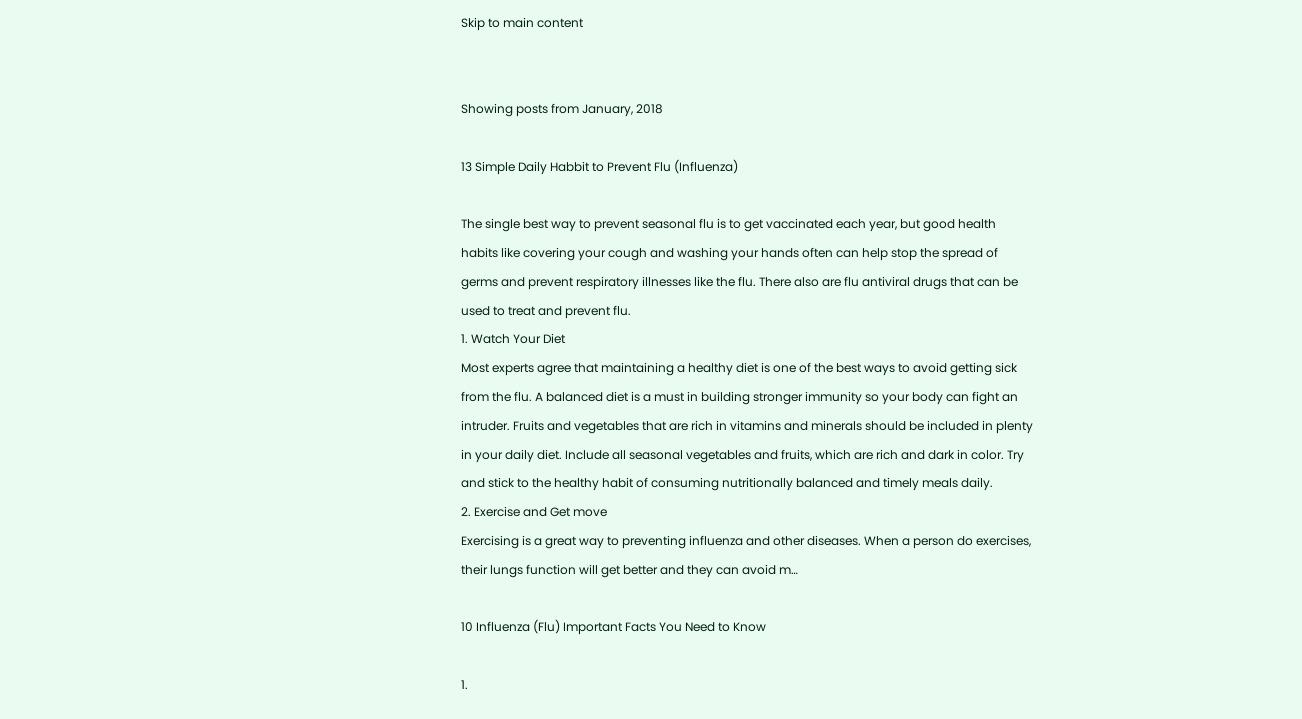Skip to main content


Showing posts from January, 2018

13 Simple Daily Habbit to Prevent Flu (Influenza)

The single best way to prevent seasonal flu is to get vaccinated each year, but good health habits like covering your cough and washing your hands often can help stop the spread of germs and prevent respiratory illnesses like the flu. There also are flu antiviral drugs that can be used to treat and prevent flu.
1. Watch Your Diet
Most experts agree that maintaining a healthy diet is one of the best ways to avoid getting sick from the flu. A balanced diet is a must in building stronger immunity so your body can fight an intruder. Fruits and vegetables that are rich in vitamins and minerals should be included in plenty in your daily diet. Include all seasonal vegetables and fruits, which are rich and dark in color. Try and stick to the healthy habit of consuming nutritionally balanced and timely meals daily.
2. Exercise and Get move
Exercising is a great way to preventing influenza and other diseases. When a person do exercises, their lungs function will get better and they can avoid m…

10 Influenza (Flu) Important Facts You Need to Know

1.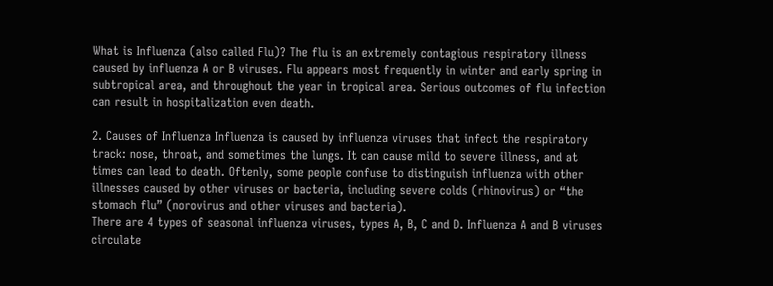What is Influenza (also called Flu)? The flu is an extremely contagious respiratory illness caused by influenza A or B viruses. Flu appears most frequently in winter and early spring in subtropical area, and throughout the year in tropical area. Serious outcomes of flu infection can result in hospitalization even death.

2. Causes of Influenza Influenza is caused by influenza viruses that infect the respiratory track: nose, throat, and sometimes the lungs. It can cause mild to severe illness, and at times can lead to death. Oftenly, some people confuse to distinguish influenza with other illnesses caused by other viruses or bacteria, including severe colds (rhinovirus) or “the stomach flu” (norovirus and other viruses and bacteria).
There are 4 types of seasonal influenza viruses, types A, B, C and D. Influenza A and B viruses circulate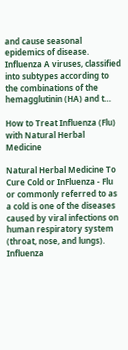and cause seasonal epidemics of disease.
Influenza A viruses, classified into subtypes according to the combinations of the hemagglutinin (HA) and t…

How to Treat Influenza (Flu) with Natural Herbal Medicine

Natural Herbal Medicine To Cure Cold or InFluenza - Flu or commonly referred to as a cold is one of the diseases caused by viral infections on human respiratory system (throat, nose, and lungs). Influenza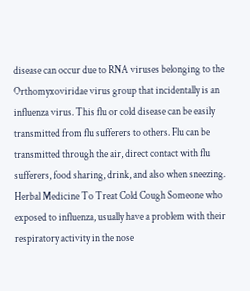disease can occur due to RNA viruses belonging to the Orthomyxoviridae virus group that incidentally is an influenza virus. This flu or cold disease can be easily transmitted from flu sufferers to others. Flu can be transmitted through the air, direct contact with flu sufferers, food sharing, drink, and also when sneezing.
Herbal Medicine To Treat Cold Cough Someone who exposed to influenza, usually have a problem with their respiratory activity in the nose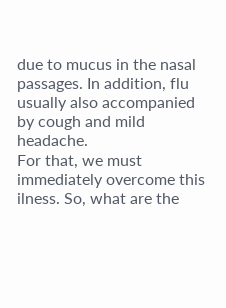due to mucus in the nasal passages. In addition, flu  usually also accompanied by cough and mild headache.
For that, we must immediately overcome this ilness. So, what are the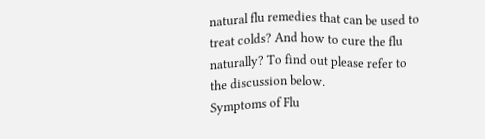natural flu remedies that can be used to treat colds? And how to cure the flu naturally? To find out please refer to the discussion below.
Symptoms of Flu